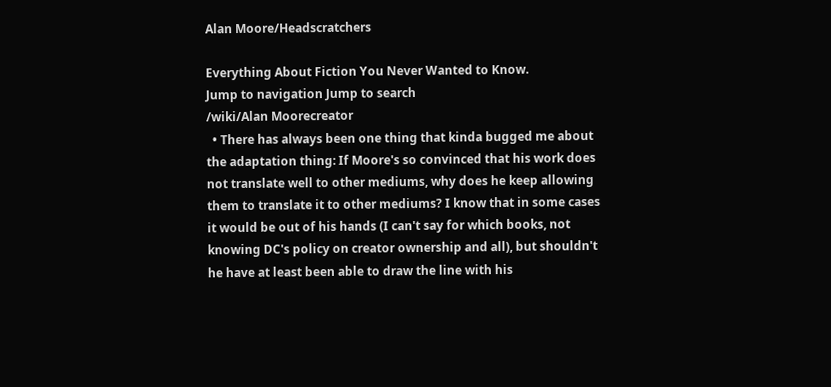Alan Moore/Headscratchers

Everything About Fiction You Never Wanted to Know.
Jump to navigation Jump to search
/wiki/Alan Moorecreator
  • There has always been one thing that kinda bugged me about the adaptation thing: If Moore's so convinced that his work does not translate well to other mediums, why does he keep allowing them to translate it to other mediums? I know that in some cases it would be out of his hands (I can't say for which books, not knowing DC's policy on creator ownership and all), but shouldn't he have at least been able to draw the line with his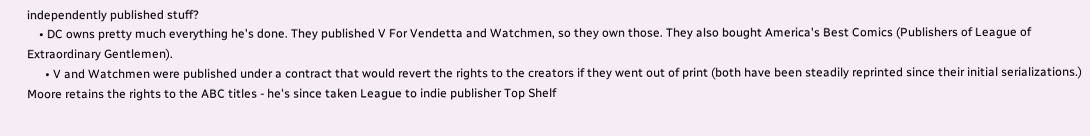independently published stuff?
    • DC owns pretty much everything he's done. They published V For Vendetta and Watchmen, so they own those. They also bought America's Best Comics (Publishers of League of Extraordinary Gentlemen).
      • V and Watchmen were published under a contract that would revert the rights to the creators if they went out of print (both have been steadily reprinted since their initial serializations.) Moore retains the rights to the ABC titles - he's since taken League to indie publisher Top Shelf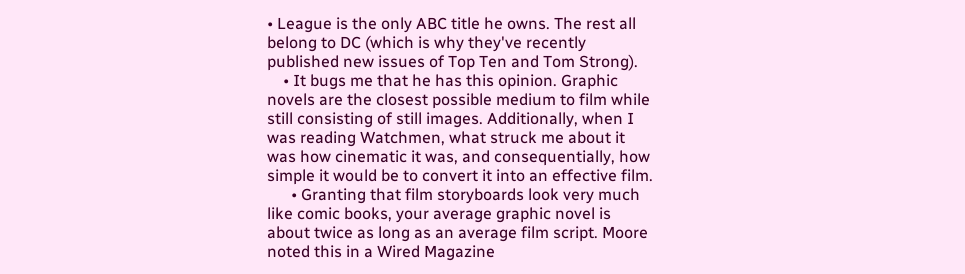• League is the only ABC title he owns. The rest all belong to DC (which is why they've recently published new issues of Top Ten and Tom Strong).
    • It bugs me that he has this opinion. Graphic novels are the closest possible medium to film while still consisting of still images. Additionally, when I was reading Watchmen, what struck me about it was how cinematic it was, and consequentially, how simple it would be to convert it into an effective film.
      • Granting that film storyboards look very much like comic books, your average graphic novel is about twice as long as an average film script. Moore noted this in a Wired Magazine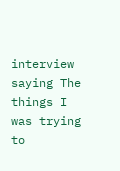interview saying The things I was trying to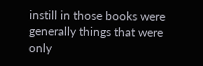instill in those books were generally things that were only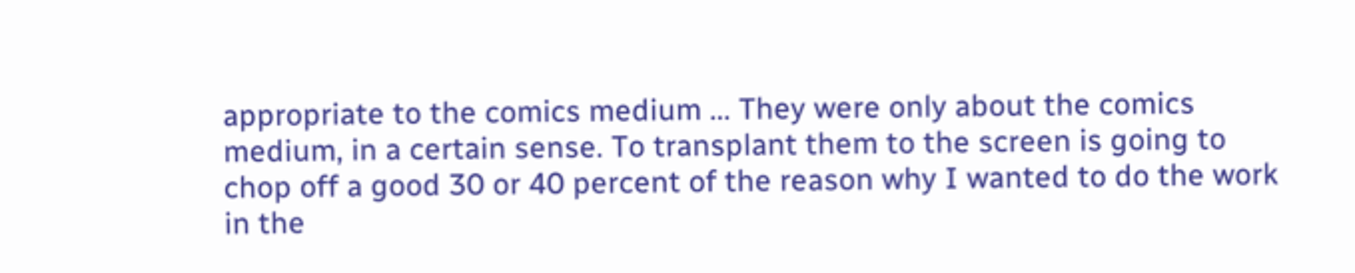appropriate to the comics medium ... They were only about the comics medium, in a certain sense. To transplant them to the screen is going to chop off a good 30 or 40 percent of the reason why I wanted to do the work in the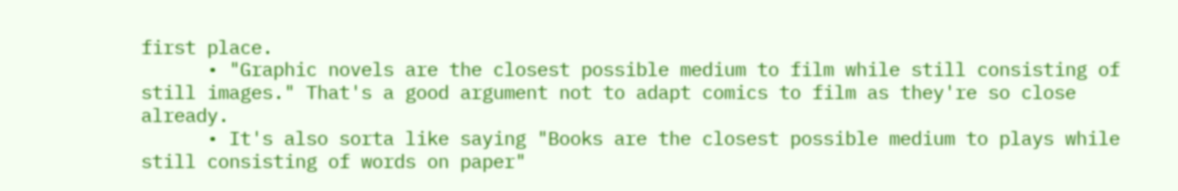first place.
      • "Graphic novels are the closest possible medium to film while still consisting of still images." That's a good argument not to adapt comics to film as they're so close already.
      • It's also sorta like saying "Books are the closest possible medium to plays while still consisting of words on paper"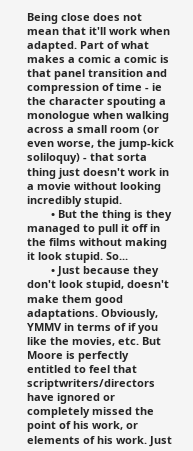Being close does not mean that it'll work when adapted. Part of what makes a comic a comic is that panel transition and compression of time - ie the character spouting a monologue when walking across a small room (or even worse, the jump-kick soliloquy) - that sorta thing just doesn't work in a movie without looking incredibly stupid.
        • But the thing is they managed to pull it off in the films without making it look stupid. So...
        • Just because they don't look stupid, doesn't make them good adaptations. Obviously, YMMV in terms of if you like the movies, etc. But Moore is perfectly entitled to feel that scriptwriters/directors have ignored or completely missed the point of his work, or elements of his work. Just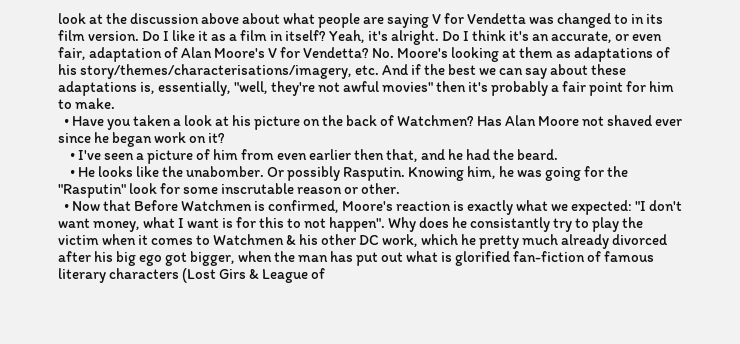look at the discussion above about what people are saying V for Vendetta was changed to in its film version. Do I like it as a film in itself? Yeah, it's alright. Do I think it's an accurate, or even fair, adaptation of Alan Moore's V for Vendetta? No. Moore's looking at them as adaptations of his story/themes/characterisations/imagery, etc. And if the best we can say about these adaptations is, essentially, "well, they're not awful movies" then it's probably a fair point for him to make.
  • Have you taken a look at his picture on the back of Watchmen? Has Alan Moore not shaved ever since he began work on it?
    • I've seen a picture of him from even earlier then that, and he had the beard.
    • He looks like the unabomber. Or possibly Rasputin. Knowing him, he was going for the "Rasputin" look for some inscrutable reason or other.
  • Now that Before Watchmen is confirmed, Moore's reaction is exactly what we expected: "I don't want money, what I want is for this to not happen". Why does he consistantly try to play the victim when it comes to Watchmen & his other DC work, which he pretty much already divorced after his big ego got bigger, when the man has put out what is glorified fan-fiction of famous literary characters (Lost Girs & League of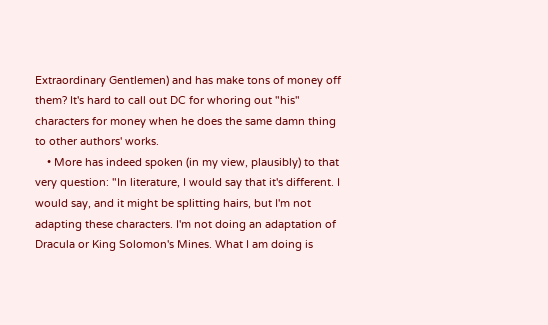Extraordinary Gentlemen) and has make tons of money off them? It's hard to call out DC for whoring out "his" characters for money when he does the same damn thing to other authors' works.
    • More has indeed spoken (in my view, plausibly) to that very question: "In literature, I would say that it's different. I would say, and it might be splitting hairs, but I'm not adapting these characters. I'm not doing an adaptation of Dracula or King Solomon's Mines. What I am doing is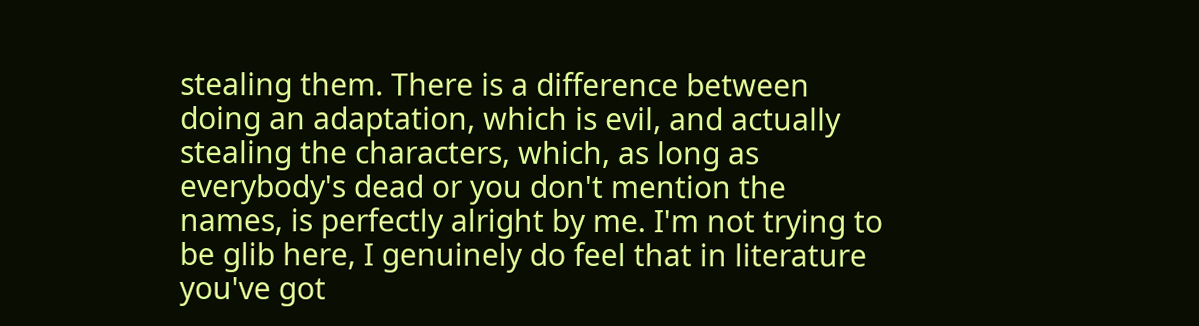stealing them. There is a difference between doing an adaptation, which is evil, and actually stealing the characters, which, as long as everybody's dead or you don't mention the names, is perfectly alright by me. I'm not trying to be glib here, I genuinely do feel that in literature you've got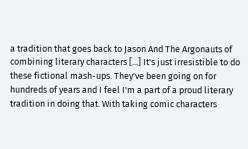a tradition that goes back to Jason And The Argonauts of combining literary characters [...] It's just irresistible to do these fictional mash-ups. They've been going on for hundreds of years and I feel I'm a part of a proud literary tradition in doing that. With taking comic characters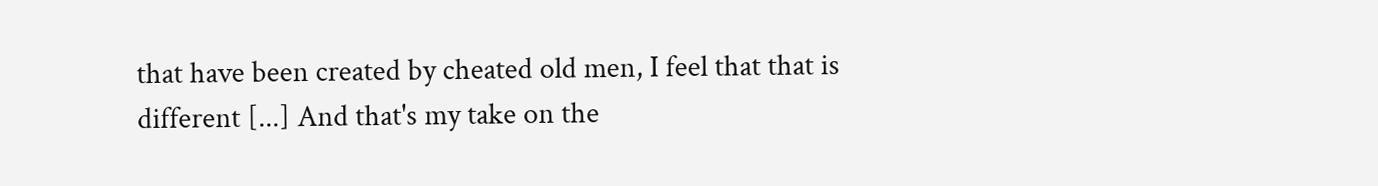that have been created by cheated old men, I feel that that is different [...] And that's my take on the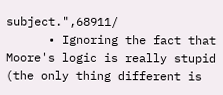subject.",68911/
      • Ignoring the fact that Moore's logic is really stupid (the only thing different is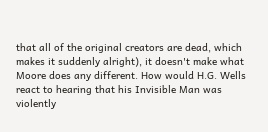that all of the original creators are dead, which makes it suddenly alright), it doesn't make what Moore does any different. How would H.G. Wells react to hearing that his Invisible Man was violently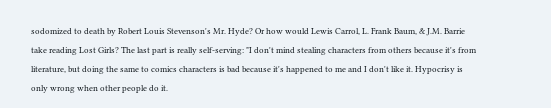sodomized to death by Robert Louis Stevenson's Mr. Hyde? Or how would Lewis Carrol, L. Frank Baum, & J.M. Barrie take reading Lost Girls? The last part is really self-serving: "I don't mind stealing characters from others because it's from literature, but doing the same to comics characters is bad because it's happened to me and I don't like it. Hypocrisy is only wrong when other people do it.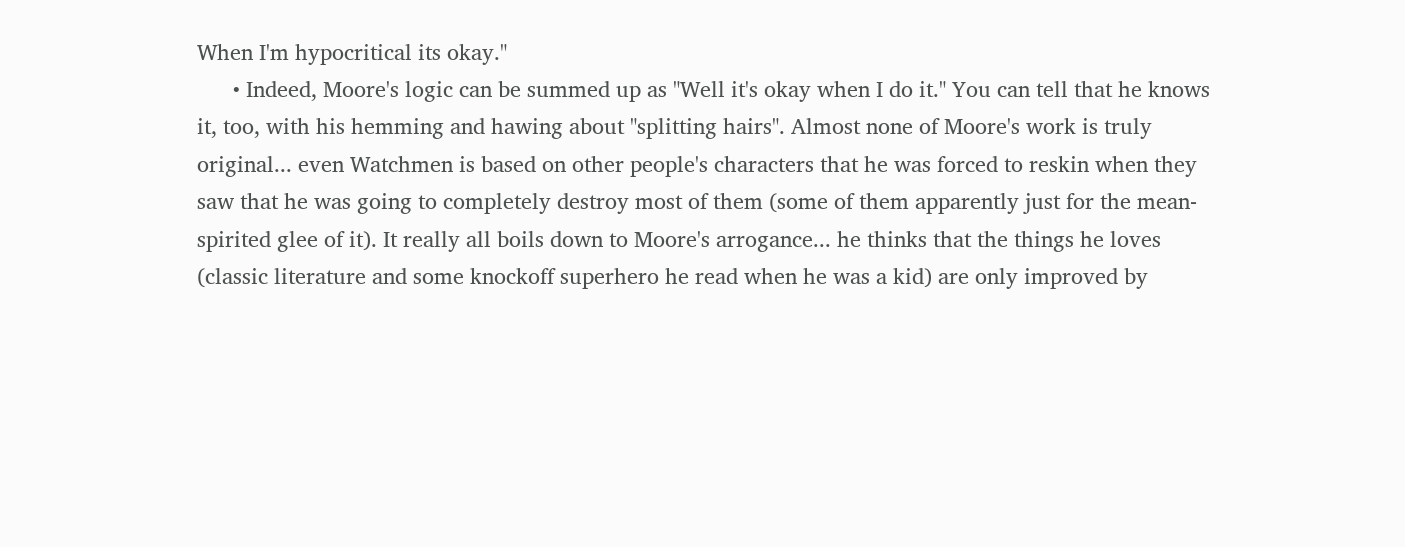When I'm hypocritical its okay."
      • Indeed, Moore's logic can be summed up as "Well it's okay when I do it." You can tell that he knows it, too, with his hemming and hawing about "splitting hairs". Almost none of Moore's work is truly original... even Watchmen is based on other people's characters that he was forced to reskin when they saw that he was going to completely destroy most of them (some of them apparently just for the mean-spirited glee of it). It really all boils down to Moore's arrogance... he thinks that the things he loves (classic literature and some knockoff superhero he read when he was a kid) are only improved by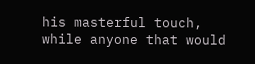his masterful touch, while anyone that would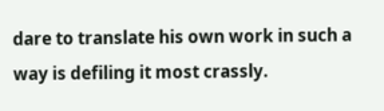dare to translate his own work in such a way is defiling it most crassly.